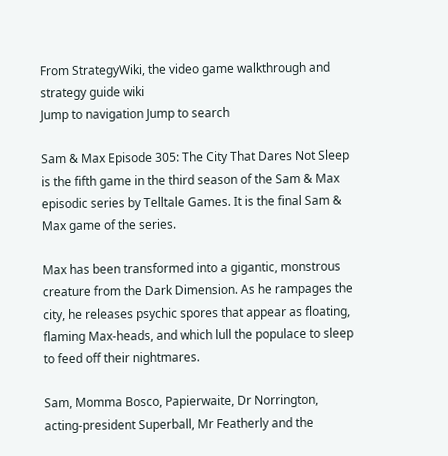From StrategyWiki, the video game walkthrough and strategy guide wiki
Jump to navigation Jump to search

Sam & Max Episode 305: The City That Dares Not Sleep is the fifth game in the third season of the Sam & Max episodic series by Telltale Games. It is the final Sam & Max game of the series.

Max has been transformed into a gigantic, monstrous creature from the Dark Dimension. As he rampages the city, he releases psychic spores that appear as floating, flaming Max-heads, and which lull the populace to sleep to feed off their nightmares.

Sam, Momma Bosco, Papierwaite, Dr Norrington, acting-president Superball, Mr Featherly and the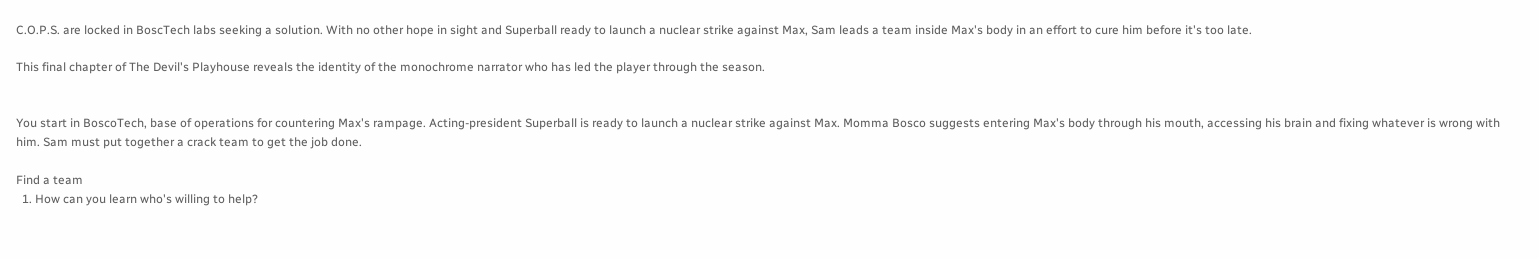C.O.P.S. are locked in BoscTech labs seeking a solution. With no other hope in sight and Superball ready to launch a nuclear strike against Max, Sam leads a team inside Max's body in an effort to cure him before it's too late.

This final chapter of The Devil's Playhouse reveals the identity of the monochrome narrator who has led the player through the season.


You start in BoscoTech, base of operations for countering Max's rampage. Acting-president Superball is ready to launch a nuclear strike against Max. Momma Bosco suggests entering Max's body through his mouth, accessing his brain and fixing whatever is wrong with him. Sam must put together a crack team to get the job done.

Find a team
  1. How can you learn who's willing to help?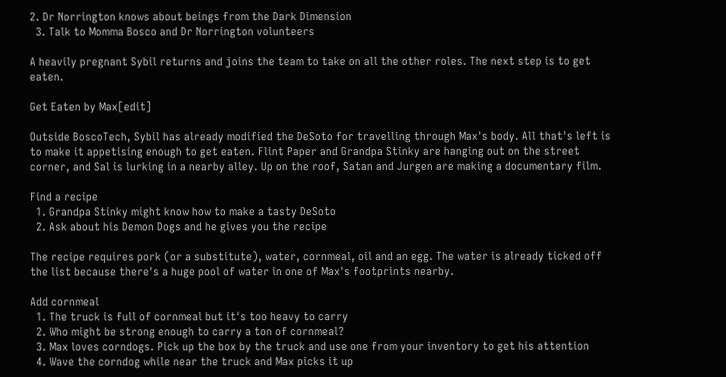2. Dr Norrington knows about beings from the Dark Dimension
  3. Talk to Momma Bosco and Dr Norrington volunteers

A heavily pregnant Sybil returns and joins the team to take on all the other roles. The next step is to get eaten.

Get Eaten by Max[edit]

Outside BoscoTech, Sybil has already modified the DeSoto for travelling through Max's body. All that's left is to make it appetising enough to get eaten. Flint Paper and Grandpa Stinky are hanging out on the street corner, and Sal is lurking in a nearby alley. Up on the roof, Satan and Jurgen are making a documentary film.

Find a recipe
  1. Grandpa Stinky might know how to make a tasty DeSoto
  2. Ask about his Demon Dogs and he gives you the recipe

The recipe requires pork (or a substitute), water, cornmeal, oil and an egg. The water is already ticked off the list because there's a huge pool of water in one of Max's footprints nearby.

Add cornmeal
  1. The truck is full of cornmeal but it's too heavy to carry
  2. Who might be strong enough to carry a ton of cornmeal?
  3. Max loves corndogs. Pick up the box by the truck and use one from your inventory to get his attention
  4. Wave the corndog while near the truck and Max picks it up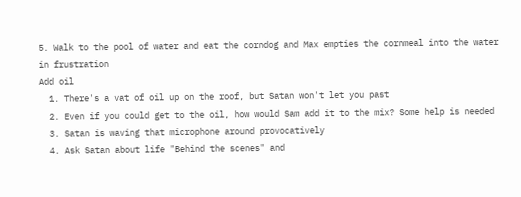5. Walk to the pool of water and eat the corndog and Max empties the cornmeal into the water in frustration
Add oil
  1. There's a vat of oil up on the roof, but Satan won't let you past
  2. Even if you could get to the oil, how would Sam add it to the mix? Some help is needed
  3. Satan is waving that microphone around provocatively
  4. Ask Satan about life "Behind the scenes" and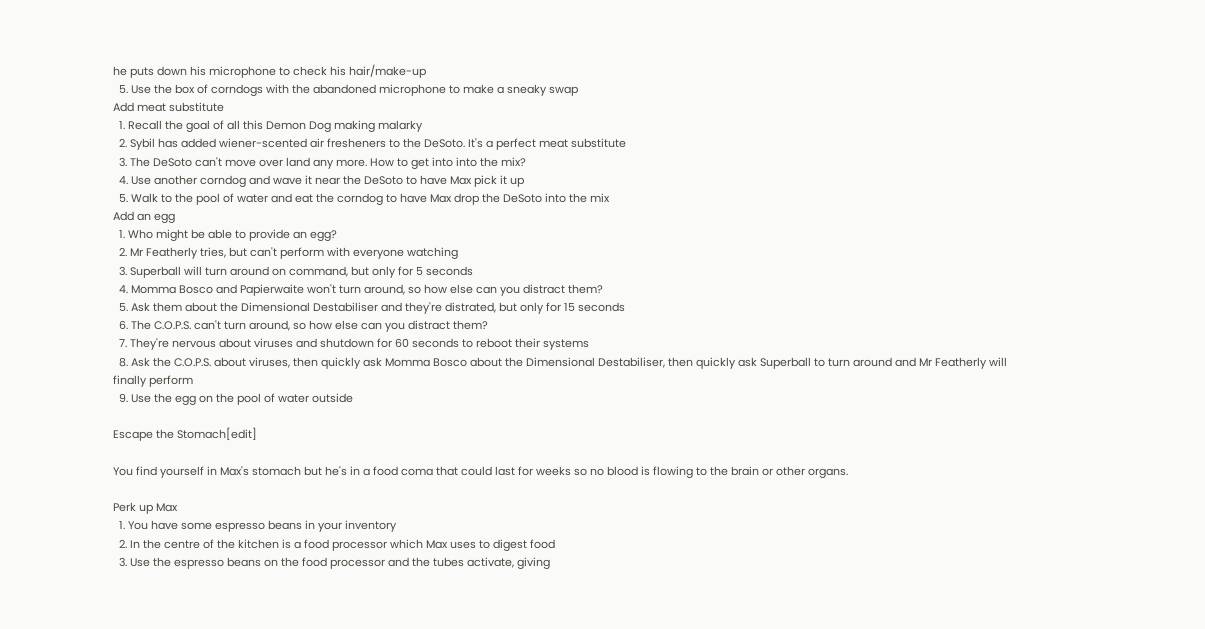he puts down his microphone to check his hair/make-up
  5. Use the box of corndogs with the abandoned microphone to make a sneaky swap
Add meat substitute
  1. Recall the goal of all this Demon Dog making malarky
  2. Sybil has added wiener-scented air fresheners to the DeSoto. It's a perfect meat substitute
  3. The DeSoto can't move over land any more. How to get into into the mix?
  4. Use another corndog and wave it near the DeSoto to have Max pick it up
  5. Walk to the pool of water and eat the corndog to have Max drop the DeSoto into the mix
Add an egg
  1. Who might be able to provide an egg?
  2. Mr Featherly tries, but can't perform with everyone watching
  3. Superball will turn around on command, but only for 5 seconds
  4. Momma Bosco and Papierwaite won't turn around, so how else can you distract them?
  5. Ask them about the Dimensional Destabiliser and they're distrated, but only for 15 seconds
  6. The C.O.P.S. can't turn around, so how else can you distract them?
  7. They're nervous about viruses and shutdown for 60 seconds to reboot their systems
  8. Ask the C.O.P.S. about viruses, then quickly ask Momma Bosco about the Dimensional Destabiliser, then quickly ask Superball to turn around and Mr Featherly will finally perform
  9. Use the egg on the pool of water outside

Escape the Stomach[edit]

You find yourself in Max's stomach but he's in a food coma that could last for weeks so no blood is flowing to the brain or other organs.

Perk up Max
  1. You have some espresso beans in your inventory
  2. In the centre of the kitchen is a food processor which Max uses to digest food
  3. Use the espresso beans on the food processor and the tubes activate, giving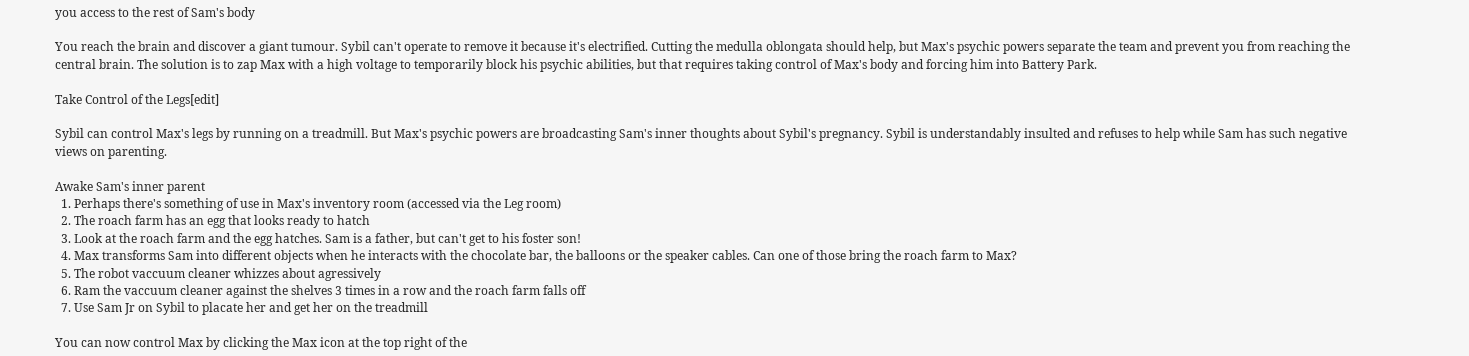you access to the rest of Sam's body

You reach the brain and discover a giant tumour. Sybil can't operate to remove it because it's electrified. Cutting the medulla oblongata should help, but Max's psychic powers separate the team and prevent you from reaching the central brain. The solution is to zap Max with a high voltage to temporarily block his psychic abilities, but that requires taking control of Max's body and forcing him into Battery Park.

Take Control of the Legs[edit]

Sybil can control Max's legs by running on a treadmill. But Max's psychic powers are broadcasting Sam's inner thoughts about Sybil's pregnancy. Sybil is understandably insulted and refuses to help while Sam has such negative views on parenting.

Awake Sam's inner parent
  1. Perhaps there's something of use in Max's inventory room (accessed via the Leg room)
  2. The roach farm has an egg that looks ready to hatch
  3. Look at the roach farm and the egg hatches. Sam is a father, but can't get to his foster son!
  4. Max transforms Sam into different objects when he interacts with the chocolate bar, the balloons or the speaker cables. Can one of those bring the roach farm to Max?
  5. The robot vaccuum cleaner whizzes about agressively
  6. Ram the vaccuum cleaner against the shelves 3 times in a row and the roach farm falls off
  7. Use Sam Jr on Sybil to placate her and get her on the treadmill

You can now control Max by clicking the Max icon at the top right of the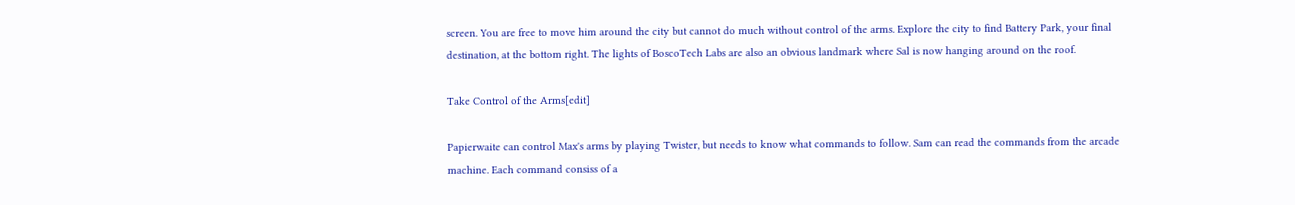screen. You are free to move him around the city but cannot do much without control of the arms. Explore the city to find Battery Park, your final destination, at the bottom right. The lights of BoscoTech Labs are also an obvious landmark where Sal is now hanging around on the roof.

Take Control of the Arms[edit]

Papierwaite can control Max's arms by playing Twister, but needs to know what commands to follow. Sam can read the commands from the arcade machine. Each command consiss of a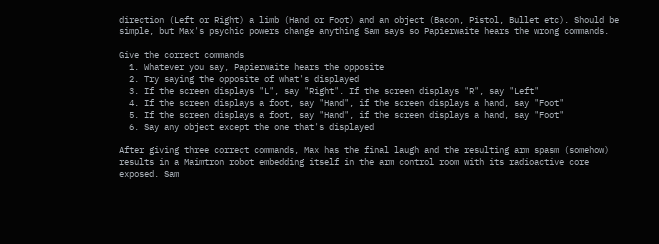direction (Left or Right) a limb (Hand or Foot) and an object (Bacon, Pistol, Bullet etc). Should be simple, but Max's psychic powers change anything Sam says so Papierwaite hears the wrong commands.

Give the correct commands
  1. Whatever you say, Papierwaite hears the opposite
  2. Try saying the opposite of what's displayed
  3. If the screen displays "L", say "Right". If the screen displays "R", say "Left"
  4. If the screen displays a foot, say "Hand", if the screen displays a hand, say "Foot"
  5. If the screen displays a foot, say "Hand", if the screen displays a hand, say "Foot"
  6. Say any object except the one that's displayed

After giving three correct commands, Max has the final laugh and the resulting arm spasm (somehow) results in a Maimtron robot embedding itself in the arm control room with its radioactive core exposed. Sam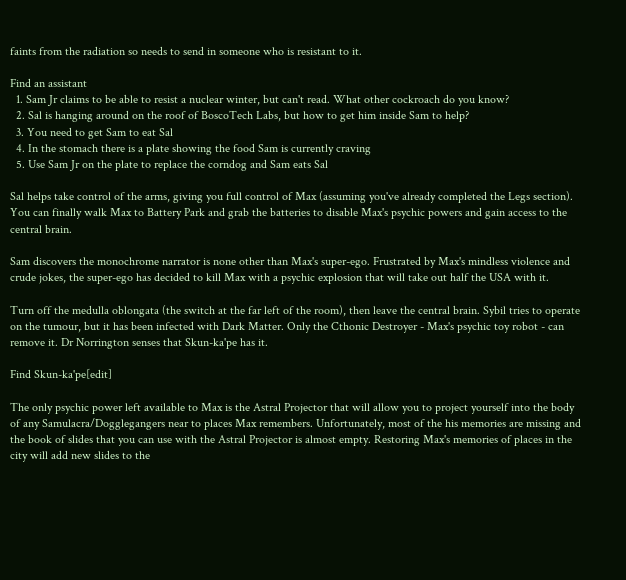faints from the radiation so needs to send in someone who is resistant to it.

Find an assistant
  1. Sam Jr claims to be able to resist a nuclear winter, but can't read. What other cockroach do you know?
  2. Sal is hanging around on the roof of BoscoTech Labs, but how to get him inside Sam to help?
  3. You need to get Sam to eat Sal
  4. In the stomach there is a plate showing the food Sam is currently craving
  5. Use Sam Jr on the plate to replace the corndog and Sam eats Sal

Sal helps take control of the arms, giving you full control of Max (assuming you've already completed the Legs section). You can finally walk Max to Battery Park and grab the batteries to disable Max's psychic powers and gain access to the central brain.

Sam discovers the monochrome narrator is none other than Max's super-ego. Frustrated by Max's mindless violence and crude jokes, the super-ego has decided to kill Max with a psychic explosion that will take out half the USA with it.

Turn off the medulla oblongata (the switch at the far left of the room), then leave the central brain. Sybil tries to operate on the tumour, but it has been infected with Dark Matter. Only the Cthonic Destroyer - Max's psychic toy robot - can remove it. Dr Norrington senses that Skun-ka'pe has it.

Find Skun-ka'pe[edit]

The only psychic power left available to Max is the Astral Projector that will allow you to project yourself into the body of any Samulacra/Dogglegangers near to places Max remembers. Unfortunately, most of the his memories are missing and the book of slides that you can use with the Astral Projector is almost empty. Restoring Max's memories of places in the city will add new slides to the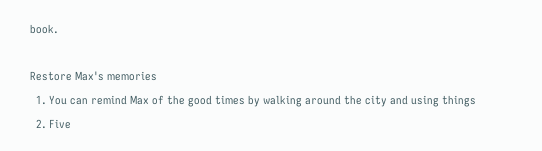book.

Restore Max's memories
  1. You can remind Max of the good times by walking around the city and using things
  2. Five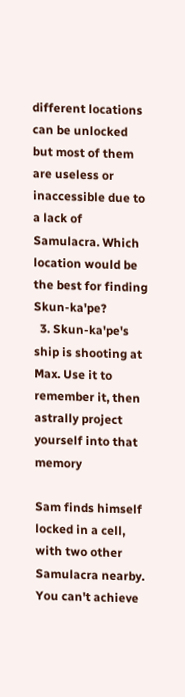different locations can be unlocked but most of them are useless or inaccessible due to a lack of Samulacra. Which location would be the best for finding Skun-ka'pe?
  3. Skun-ka'pe's ship is shooting at Max. Use it to remember it, then astrally project yourself into that memory

Sam finds himself locked in a cell, with two other Samulacra nearby. You can't achieve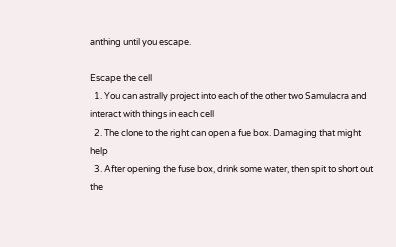anthing until you escape.

Escape the cell
  1. You can astrally project into each of the other two Samulacra and interact with things in each cell
  2. The clone to the right can open a fue box. Damaging that might help
  3. After opening the fuse box, drink some water, then spit to short out the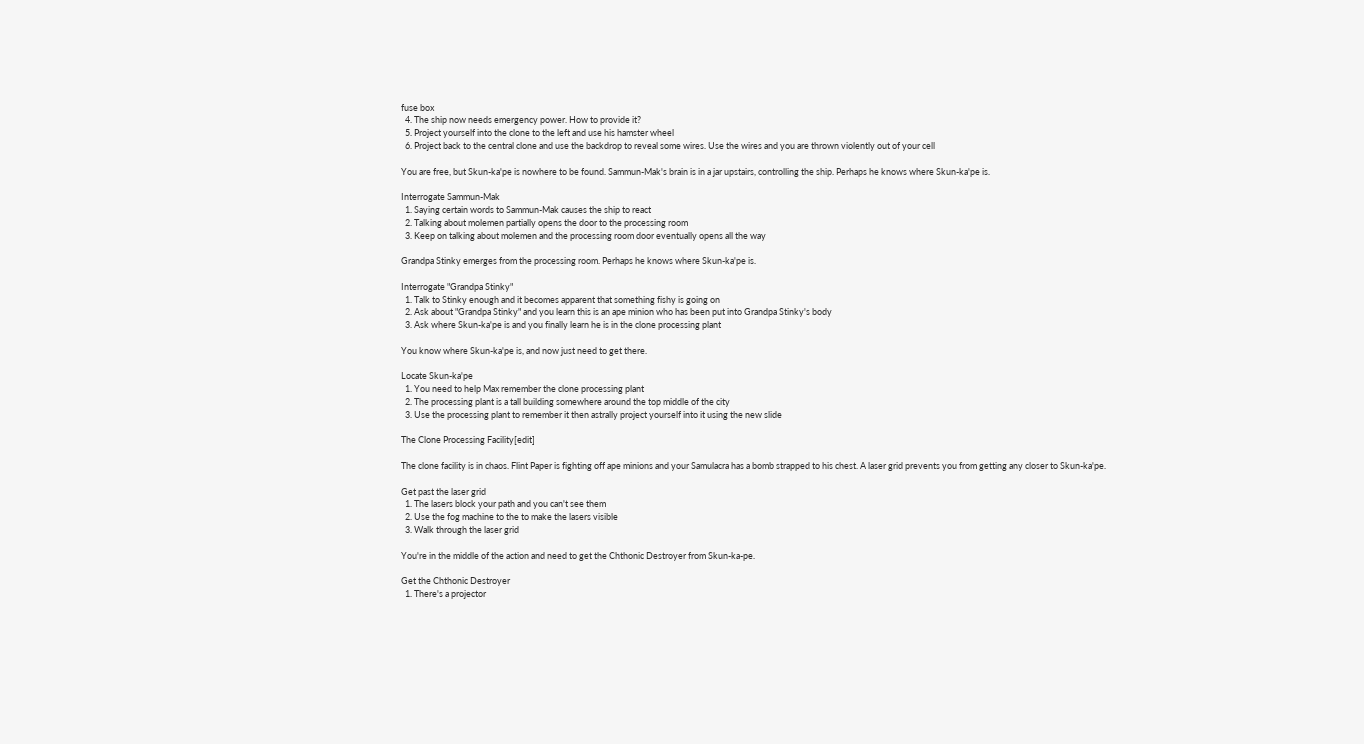fuse box
  4. The ship now needs emergency power. How to provide it?
  5. Project yourself into the clone to the left and use his hamster wheel
  6. Project back to the central clone and use the backdrop to reveal some wires. Use the wires and you are thrown violently out of your cell

You are free, but Skun-ka'pe is nowhere to be found. Sammun-Mak's brain is in a jar upstairs, controlling the ship. Perhaps he knows where Skun-ka'pe is.

Interrogate Sammun-Mak
  1. Saying certain words to Sammun-Mak causes the ship to react
  2. Talking about molemen partially opens the door to the processing room
  3. Keep on talking about molemen and the processing room door eventually opens all the way

Grandpa Stinky emerges from the processing room. Perhaps he knows where Skun-ka'pe is.

Interrogate "Grandpa Stinky"
  1. Talk to Stinky enough and it becomes apparent that something fishy is going on
  2. Ask about "Grandpa Stinky" and you learn this is an ape minion who has been put into Grandpa Stinky's body
  3. Ask where Skun-ka'pe is and you finally learn he is in the clone processing plant

You know where Skun-ka'pe is, and now just need to get there.

Locate Skun-ka'pe
  1. You need to help Max remember the clone processing plant
  2. The processing plant is a tall building somewhere around the top middle of the city
  3. Use the processing plant to remember it then astrally project yourself into it using the new slide

The Clone Processing Facility[edit]

The clone facility is in chaos. Flint Paper is fighting off ape minions and your Samulacra has a bomb strapped to his chest. A laser grid prevents you from getting any closer to Skun-ka'pe.

Get past the laser grid
  1. The lasers block your path and you can't see them
  2. Use the fog machine to the to make the lasers visible
  3. Walk through the laser grid

You're in the middle of the action and need to get the Chthonic Destroyer from Skun-ka-pe.

Get the Chthonic Destroyer
  1. There's a projector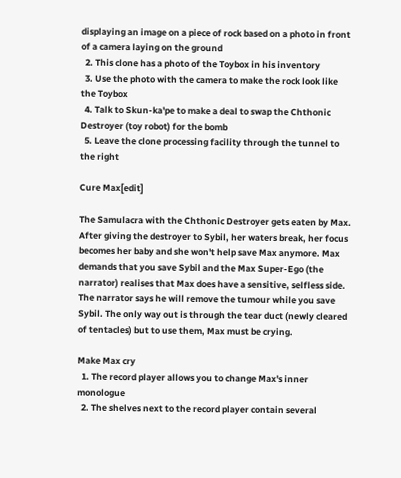displaying an image on a piece of rock based on a photo in front of a camera laying on the ground
  2. This clone has a photo of the Toybox in his inventory
  3. Use the photo with the camera to make the rock look like the Toybox
  4. Talk to Skun-ka'pe to make a deal to swap the Chthonic Destroyer (toy robot) for the bomb
  5. Leave the clone processing facility through the tunnel to the right

Cure Max[edit]

The Samulacra with the Chthonic Destroyer gets eaten by Max. After giving the destroyer to Sybil, her waters break, her focus becomes her baby and she won't help save Max anymore. Max demands that you save Sybil and the Max Super-Ego (the narrator) realises that Max does have a sensitive, selfless side. The narrator says he will remove the tumour while you save Sybil. The only way out is through the tear duct (newly cleared of tentacles) but to use them, Max must be crying.

Make Max cry
  1. The record player allows you to change Max's inner monologue
  2. The shelves next to the record player contain several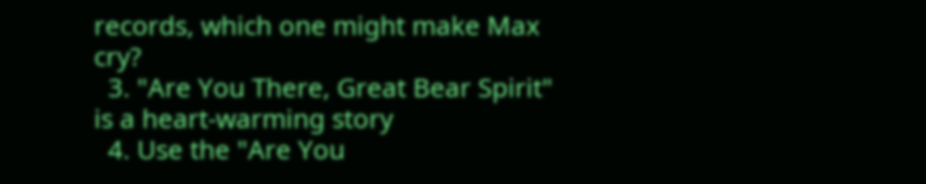records, which one might make Max cry?
  3. "Are You There, Great Bear Spirit" is a heart-warming story
  4. Use the "Are You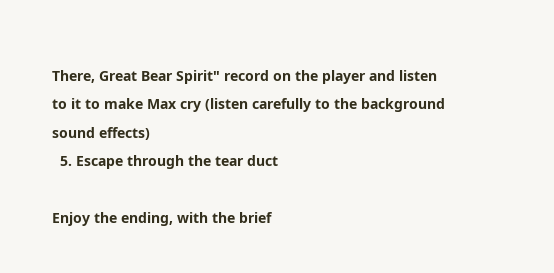There, Great Bear Spirit" record on the player and listen to it to make Max cry (listen carefully to the background sound effects)
  5. Escape through the tear duct

Enjoy the ending, with the brief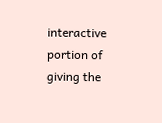interactive portion of giving the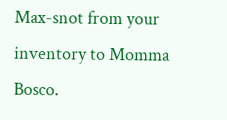Max-snot from your inventory to Momma Bosco.